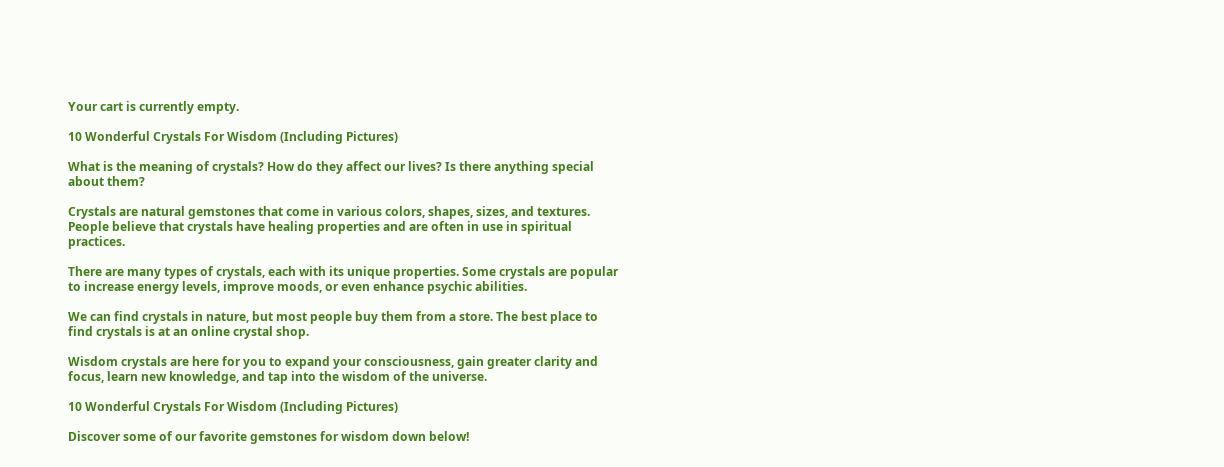Your cart is currently empty.

10 Wonderful Crystals For Wisdom (Including Pictures)

What is the meaning of crystals? How do they affect our lives? Is there anything special about them?

Crystals are natural gemstones that come in various colors, shapes, sizes, and textures. People believe that crystals have healing properties and are often in use in spiritual practices.

There are many types of crystals, each with its unique properties. Some crystals are popular to increase energy levels, improve moods, or even enhance psychic abilities.

We can find crystals in nature, but most people buy them from a store. The best place to find crystals is at an online crystal shop.

Wisdom crystals are here for you to expand your consciousness, gain greater clarity and focus, learn new knowledge, and tap into the wisdom of the universe.

10 Wonderful Crystals For Wisdom (Including Pictures)

Discover some of our favorite gemstones for wisdom down below!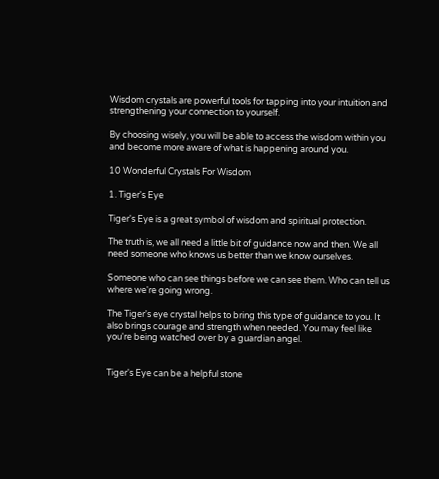Wisdom crystals are powerful tools for tapping into your intuition and strengthening your connection to yourself.

By choosing wisely, you will be able to access the wisdom within you and become more aware of what is happening around you.

10 Wonderful Crystals For Wisdom

1. Tiger's Eye

Tiger's Eye is a great symbol of wisdom and spiritual protection.

The truth is, we all need a little bit of guidance now and then. We all need someone who knows us better than we know ourselves.

Someone who can see things before we can see them. Who can tell us where we're going wrong.

The Tiger's eye crystal helps to bring this type of guidance to you. It also brings courage and strength when needed. You may feel like you're being watched over by a guardian angel.


Tiger's Eye can be a helpful stone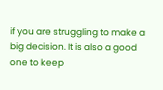if you are struggling to make a big decision. It is also a good one to keep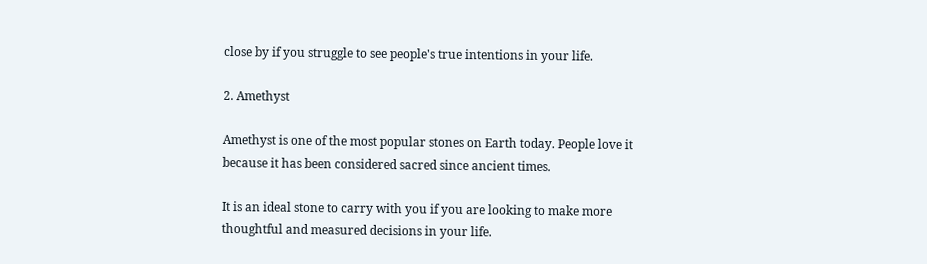close by if you struggle to see people's true intentions in your life.

2. Amethyst

Amethyst is one of the most popular stones on Earth today. People love it because it has been considered sacred since ancient times.

It is an ideal stone to carry with you if you are looking to make more thoughtful and measured decisions in your life.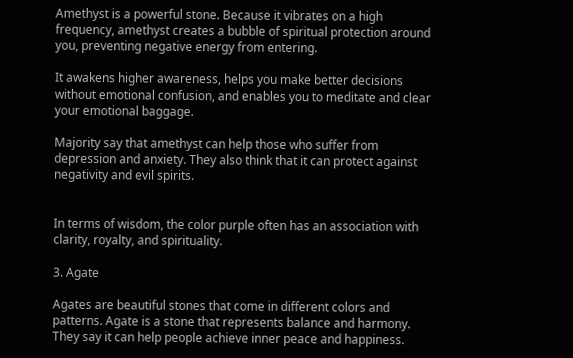Amethyst is a powerful stone. Because it vibrates on a high frequency, amethyst creates a bubble of spiritual protection around you, preventing negative energy from entering.

It awakens higher awareness, helps you make better decisions without emotional confusion, and enables you to meditate and clear your emotional baggage.

Majority say that amethyst can help those who suffer from depression and anxiety. They also think that it can protect against negativity and evil spirits.


In terms of wisdom, the color purple often has an association with clarity, royalty, and spirituality.

3. Agate

Agates are beautiful stones that come in different colors and patterns. Agate is a stone that represents balance and harmony. They say it can help people achieve inner peace and happiness.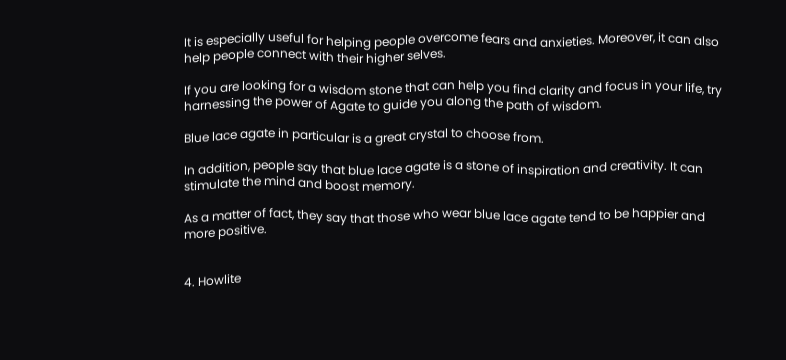It is especially useful for helping people overcome fears and anxieties. Moreover, it can also help people connect with their higher selves.

If you are looking for a wisdom stone that can help you find clarity and focus in your life, try harnessing the power of Agate to guide you along the path of wisdom.

Blue lace agate in particular is a great crystal to choose from.

In addition, people say that blue lace agate is a stone of inspiration and creativity. It can stimulate the mind and boost memory.

As a matter of fact, they say that those who wear blue lace agate tend to be happier and more positive.


4. Howlite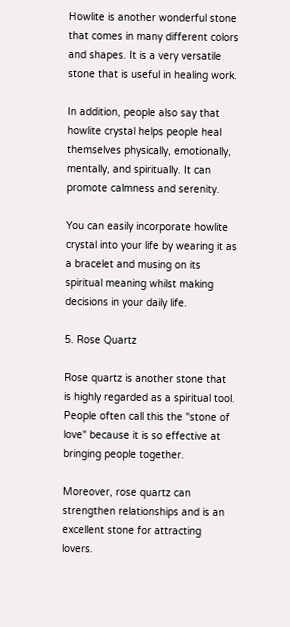Howlite is another wonderful stone that comes in many different colors and shapes. It is a very versatile stone that is useful in healing work.

In addition, people also say that howlite crystal helps people heal themselves physically, emotionally, mentally, and spiritually. It can promote calmness and serenity.

You can easily incorporate howlite crystal into your life by wearing it as a bracelet and musing on its spiritual meaning whilst making decisions in your daily life.

5. Rose Quartz

Rose quartz is another stone that is highly regarded as a spiritual tool. People often call this the "stone of love" because it is so effective at bringing people together.

Moreover, rose quartz can strengthen relationships and is an excellent stone for attracting lovers.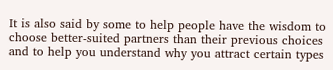It is also said by some to help people have the wisdom to choose better-suited partners than their previous choices and to help you understand why you attract certain types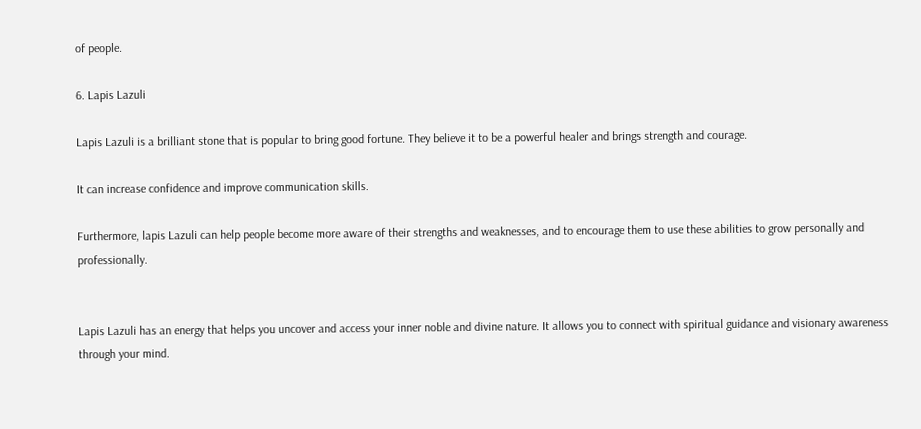of people.

6. Lapis Lazuli

Lapis Lazuli is a brilliant stone that is popular to bring good fortune. They believe it to be a powerful healer and brings strength and courage.

It can increase confidence and improve communication skills.

Furthermore, lapis Lazuli can help people become more aware of their strengths and weaknesses, and to encourage them to use these abilities to grow personally and professionally.


Lapis Lazuli has an energy that helps you uncover and access your inner noble and divine nature. It allows you to connect with spiritual guidance and visionary awareness through your mind.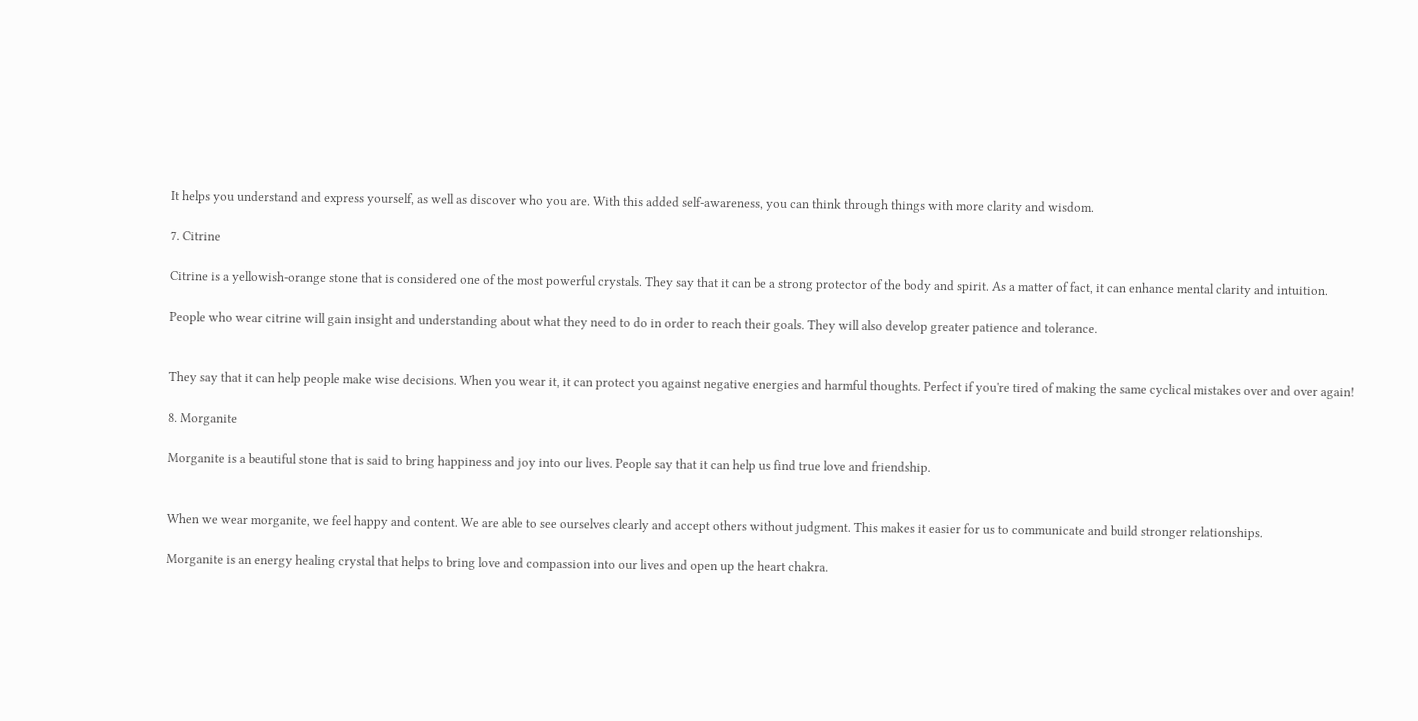It helps you understand and express yourself, as well as discover who you are. With this added self-awareness, you can think through things with more clarity and wisdom.

7. Citrine

Citrine is a yellowish-orange stone that is considered one of the most powerful crystals. They say that it can be a strong protector of the body and spirit. As a matter of fact, it can enhance mental clarity and intuition.

People who wear citrine will gain insight and understanding about what they need to do in order to reach their goals. They will also develop greater patience and tolerance.


They say that it can help people make wise decisions. When you wear it, it can protect you against negative energies and harmful thoughts. Perfect if you're tired of making the same cyclical mistakes over and over again!

8. Morganite

Morganite is a beautiful stone that is said to bring happiness and joy into our lives. People say that it can help us find true love and friendship.


When we wear morganite, we feel happy and content. We are able to see ourselves clearly and accept others without judgment. This makes it easier for us to communicate and build stronger relationships.

Morganite is an energy healing crystal that helps to bring love and compassion into our lives and open up the heart chakra.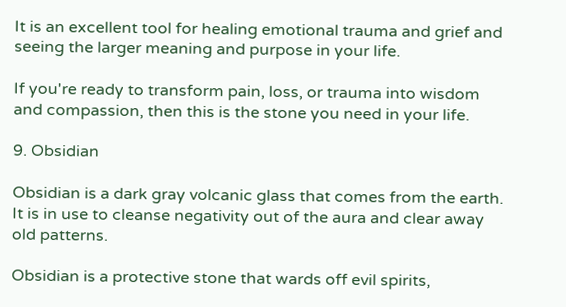It is an excellent tool for healing emotional trauma and grief and seeing the larger meaning and purpose in your life.

If you're ready to transform pain, loss, or trauma into wisdom and compassion, then this is the stone you need in your life.

9. Obsidian

Obsidian is a dark gray volcanic glass that comes from the earth. It is in use to cleanse negativity out of the aura and clear away old patterns.

Obsidian is a protective stone that wards off evil spirits,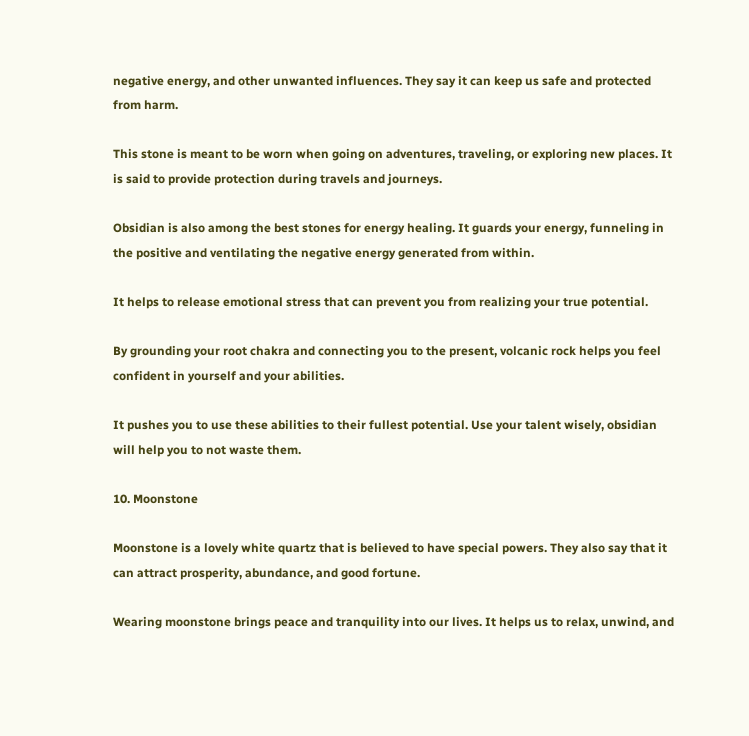negative energy, and other unwanted influences. They say it can keep us safe and protected from harm.

This stone is meant to be worn when going on adventures, traveling, or exploring new places. It is said to provide protection during travels and journeys.

Obsidian is also among the best stones for energy healing. It guards your energy, funneling in the positive and ventilating the negative energy generated from within.

It helps to release emotional stress that can prevent you from realizing your true potential.

By grounding your root chakra and connecting you to the present, volcanic rock helps you feel confident in yourself and your abilities.

It pushes you to use these abilities to their fullest potential. Use your talent wisely, obsidian will help you to not waste them.

10. Moonstone

Moonstone is a lovely white quartz that is believed to have special powers. They also say that it can attract prosperity, abundance, and good fortune.

Wearing moonstone brings peace and tranquility into our lives. It helps us to relax, unwind, and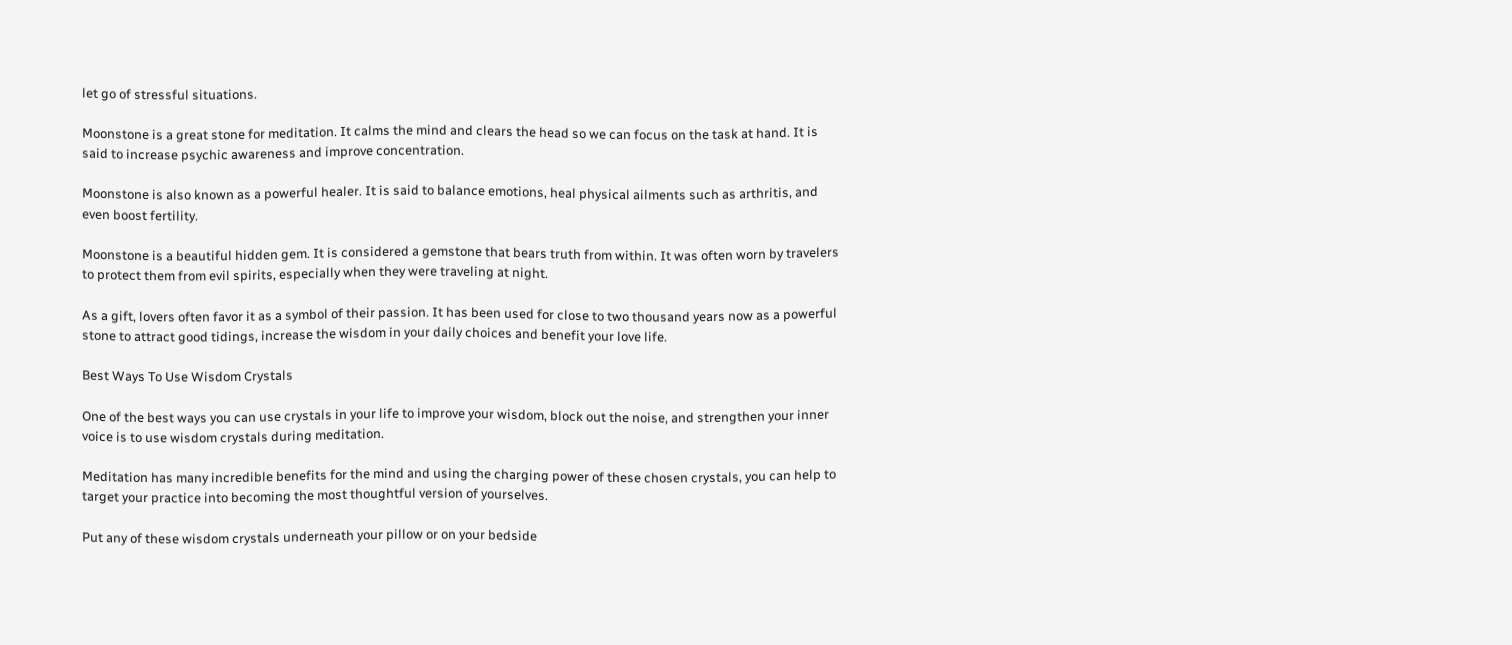let go of stressful situations.

Moonstone is a great stone for meditation. It calms the mind and clears the head so we can focus on the task at hand. It is said to increase psychic awareness and improve concentration.

Moonstone is also known as a powerful healer. It is said to balance emotions, heal physical ailments such as arthritis, and even boost fertility.

Moonstone is a beautiful hidden gem. It is considered a gemstone that bears truth from within. It was often worn by travelers to protect them from evil spirits, especially when they were traveling at night.

As a gift, lovers often favor it as a symbol of their passion. It has been used for close to two thousand years now as a powerful stone to attract good tidings, increase the wisdom in your daily choices and benefit your love life.

Best Ways To Use Wisdom Crystals

One of the best ways you can use crystals in your life to improve your wisdom, block out the noise, and strengthen your inner voice is to use wisdom crystals during meditation.

Meditation has many incredible benefits for the mind and using the charging power of these chosen crystals, you can help to target your practice into becoming the most thoughtful version of yourselves.

Put any of these wisdom crystals underneath your pillow or on your bedside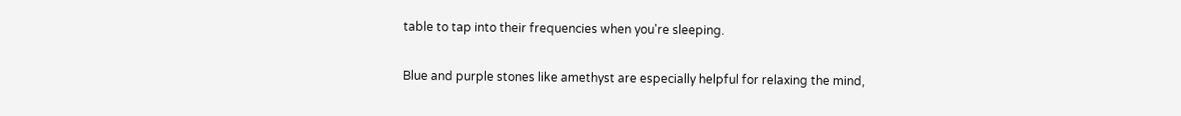table to tap into their frequencies when you're sleeping.

Blue and purple stones like amethyst are especially helpful for relaxing the mind,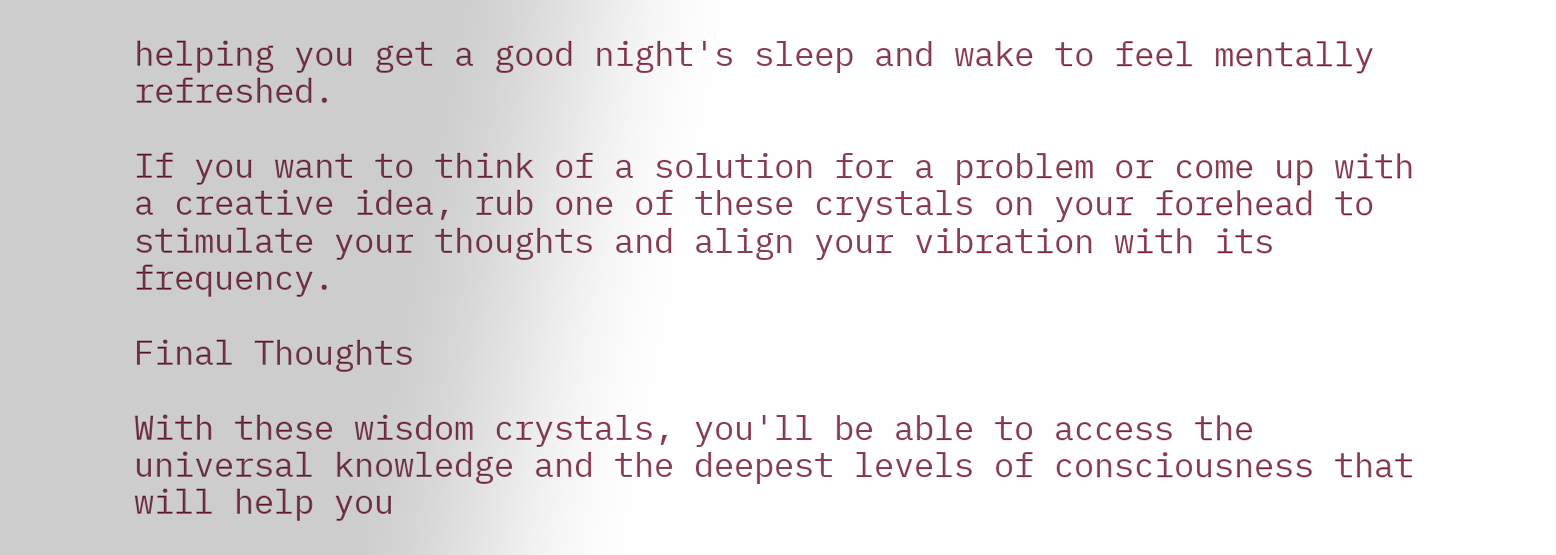helping you get a good night's sleep and wake to feel mentally refreshed.

If you want to think of a solution for a problem or come up with a creative idea, rub one of these crystals on your forehead to stimulate your thoughts and align your vibration with its frequency.

Final Thoughts

With these wisdom crystals, you'll be able to access the universal knowledge and the deepest levels of consciousness that will help you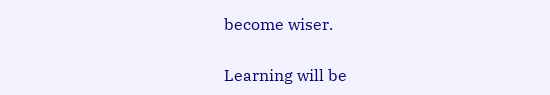become wiser.

Learning will be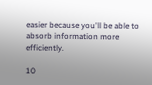easier because you'll be able to absorb information more efficiently.

10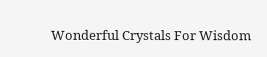Wonderful Crystals For Wisdom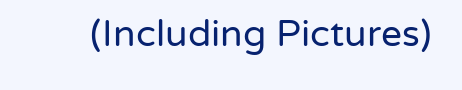(Including Pictures)